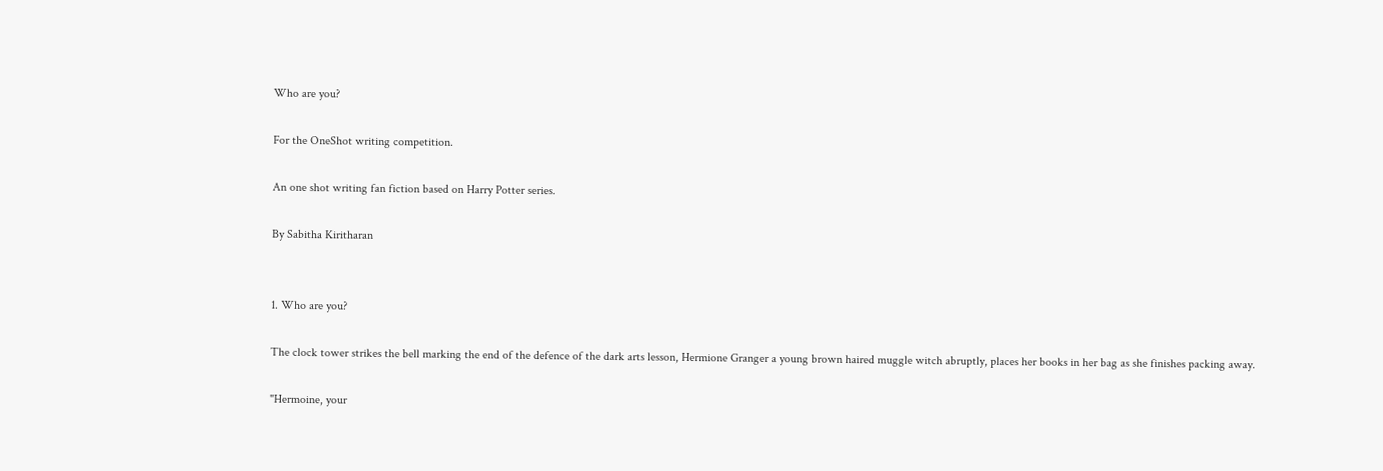Who are you?

For the OneShot writing competition.

An one shot writing fan fiction based on Harry Potter series.

By Sabitha Kiritharan


1. Who are you?

The clock tower strikes the bell marking the end of the defence of the dark arts lesson, Hermione Granger a young brown haired muggle witch abruptly, places her books in her bag as she finishes packing away.

"Hermoine, your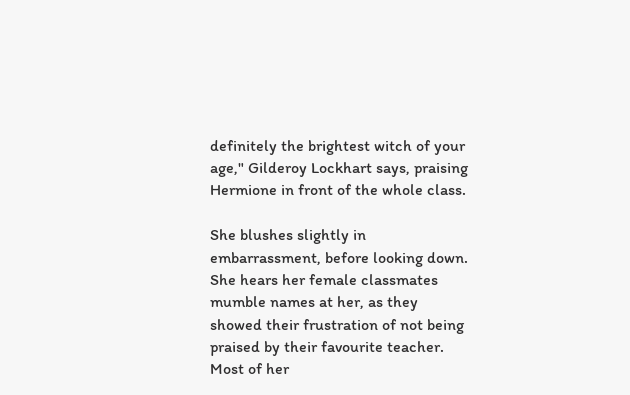definitely the brightest witch of your age," Gilderoy Lockhart says, praising Hermione in front of the whole class.

She blushes slightly in embarrassment, before looking down. She hears her female classmates mumble names at her, as they showed their frustration of not being praised by their favourite teacher. Most of her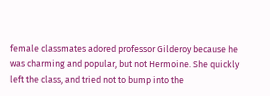female classmates adored professor Gilderoy because he was charming and popular, but not Hermoine. She quickly left the class, and tried not to bump into the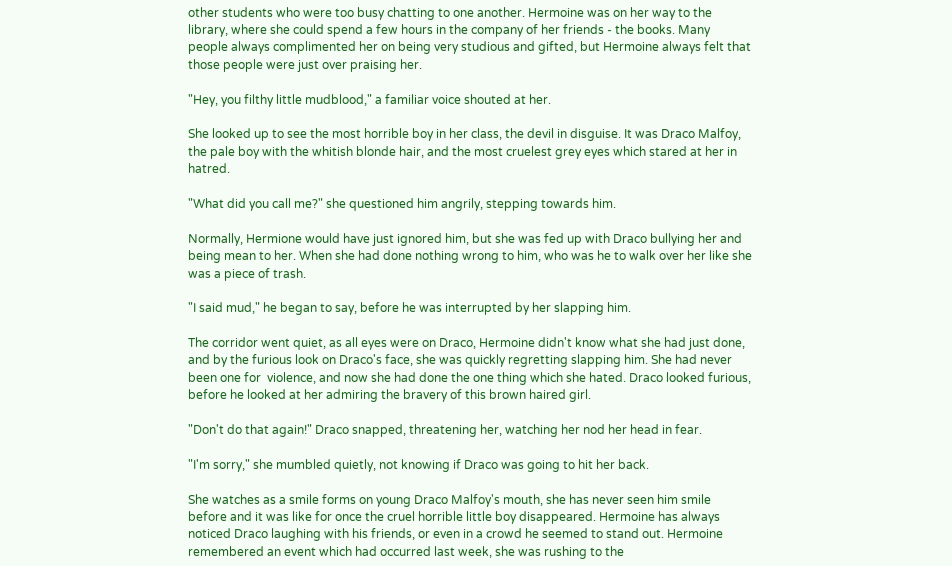other students who were too busy chatting to one another. Hermoine was on her way to the library, where she could spend a few hours in the company of her friends - the books. Many people always complimented her on being very studious and gifted, but Hermoine always felt that those people were just over praising her.

"Hey, you filthy little mudblood," a familiar voice shouted at her.

She looked up to see the most horrible boy in her class, the devil in disguise. It was Draco Malfoy, the pale boy with the whitish blonde hair, and the most cruelest grey eyes which stared at her in hatred.

"What did you call me?" she questioned him angrily, stepping towards him.

Normally, Hermione would have just ignored him, but she was fed up with Draco bullying her and being mean to her. When she had done nothing wrong to him, who was he to walk over her like she was a piece of trash.

"I said mud," he began to say, before he was interrupted by her slapping him.

The corridor went quiet, as all eyes were on Draco, Hermoine didn't know what she had just done, and by the furious look on Draco's face, she was quickly regretting slapping him. She had never been one for  violence, and now she had done the one thing which she hated. Draco looked furious, before he looked at her admiring the bravery of this brown haired girl.

"Don't do that again!" Draco snapped, threatening her, watching her nod her head in fear.

"I'm sorry," she mumbled quietly, not knowing if Draco was going to hit her back.

She watches as a smile forms on young Draco Malfoy's mouth, she has never seen him smile before and it was like for once the cruel horrible little boy disappeared. Hermoine has always noticed Draco laughing with his friends, or even in a crowd he seemed to stand out. Hermoine remembered an event which had occurred last week, she was rushing to the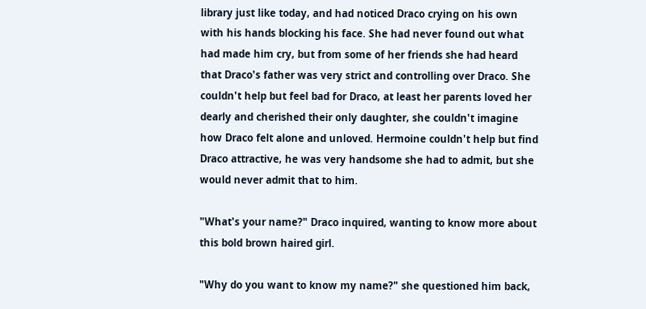library just like today, and had noticed Draco crying on his own with his hands blocking his face. She had never found out what had made him cry, but from some of her friends she had heard that Draco's father was very strict and controlling over Draco. She couldn't help but feel bad for Draco, at least her parents loved her dearly and cherished their only daughter, she couldn't imagine how Draco felt alone and unloved. Hermoine couldn't help but find Draco attractive, he was very handsome she had to admit, but she would never admit that to him.

"What's your name?" Draco inquired, wanting to know more about this bold brown haired girl.

"Why do you want to know my name?" she questioned him back,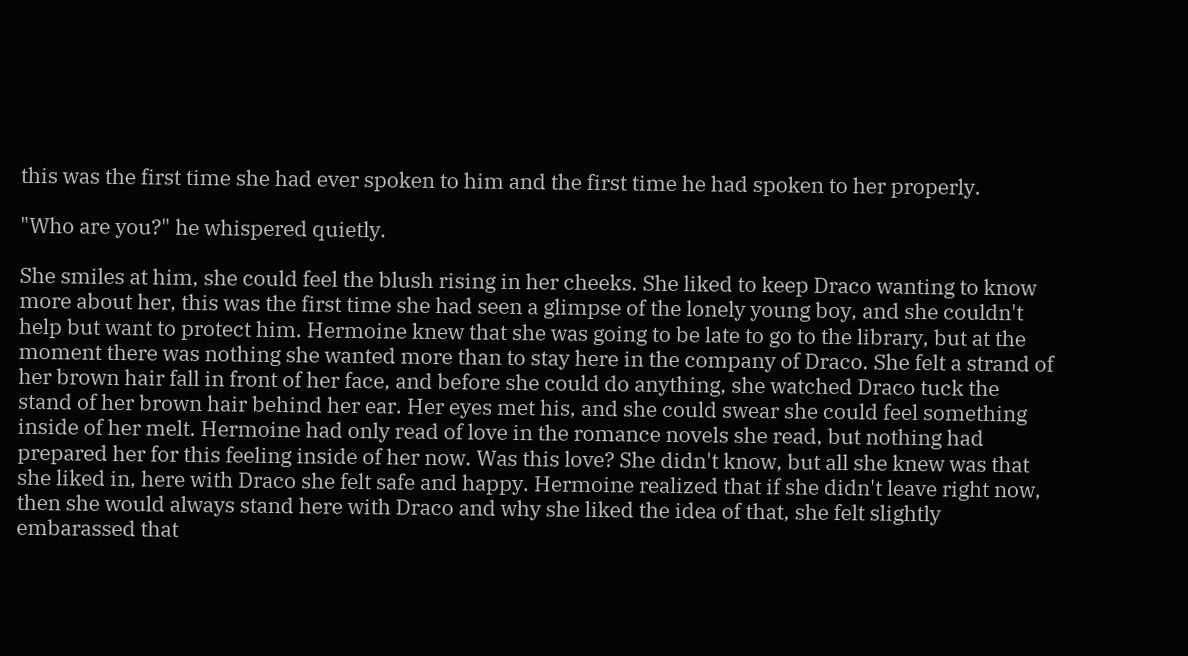this was the first time she had ever spoken to him and the first time he had spoken to her properly.

"Who are you?" he whispered quietly.

She smiles at him, she could feel the blush rising in her cheeks. She liked to keep Draco wanting to know more about her, this was the first time she had seen a glimpse of the lonely young boy, and she couldn't help but want to protect him. Hermoine knew that she was going to be late to go to the library, but at the moment there was nothing she wanted more than to stay here in the company of Draco. She felt a strand of her brown hair fall in front of her face, and before she could do anything, she watched Draco tuck the stand of her brown hair behind her ear. Her eyes met his, and she could swear she could feel something inside of her melt. Hermoine had only read of love in the romance novels she read, but nothing had prepared her for this feeling inside of her now. Was this love? She didn't know, but all she knew was that she liked in, here with Draco she felt safe and happy. Hermoine realized that if she didn't leave right now, then she would always stand here with Draco and why she liked the idea of that, she felt slightly embarassed that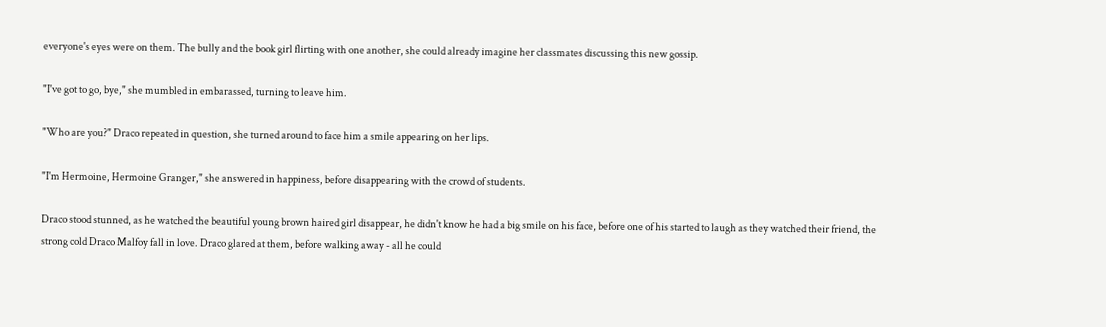everyone's eyes were on them. The bully and the book girl flirting with one another, she could already imagine her classmates discussing this new gossip.

"I've got to go, bye," she mumbled in embarassed, turning to leave him.

"Who are you?" Draco repeated in question, she turned around to face him a smile appearing on her lips.

"I'm Hermoine, Hermoine Granger," she answered in happiness, before disappearing with the crowd of students.

Draco stood stunned, as he watched the beautiful young brown haired girl disappear, he didn't know he had a big smile on his face, before one of his started to laugh as they watched their friend, the strong cold Draco Malfoy fall in love. Draco glared at them, before walking away - all he could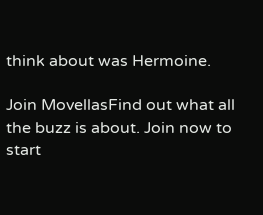think about was Hermoine.

Join MovellasFind out what all the buzz is about. Join now to start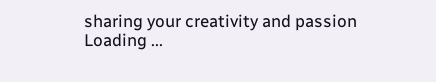sharing your creativity and passion
Loading ...